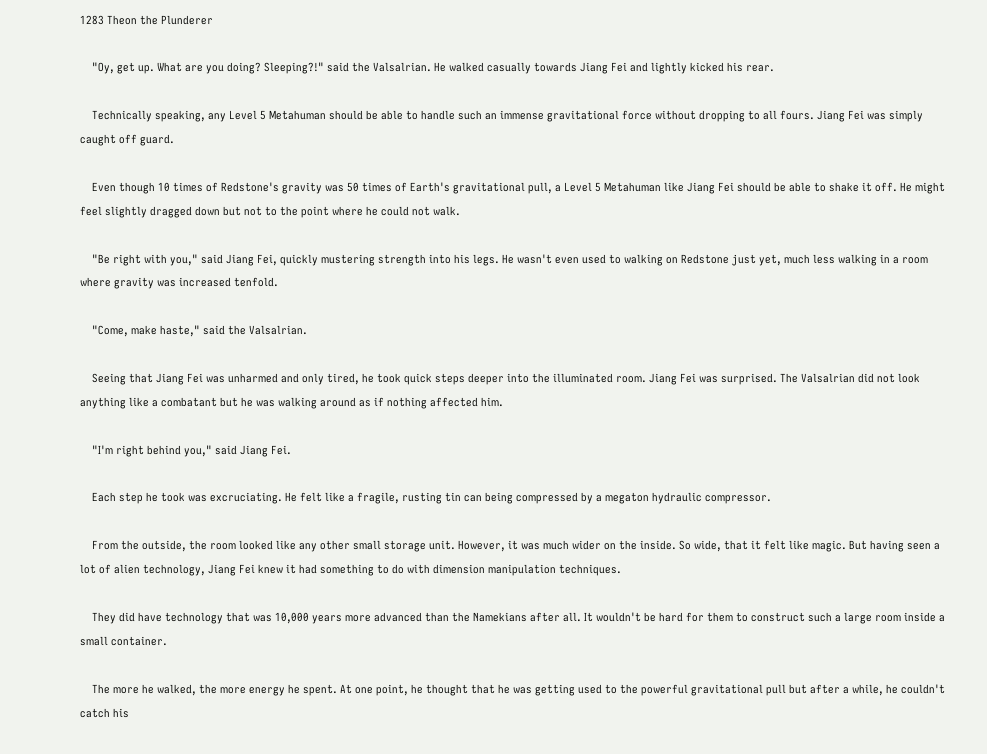1283 Theon the Plunderer

    "Oy, get up. What are you doing? Sleeping?!" said the Valsalrian. He walked casually towards Jiang Fei and lightly kicked his rear.

    Technically speaking, any Level 5 Metahuman should be able to handle such an immense gravitational force without dropping to all fours. Jiang Fei was simply caught off guard.

    Even though 10 times of Redstone's gravity was 50 times of Earth's gravitational pull, a Level 5 Metahuman like Jiang Fei should be able to shake it off. He might feel slightly dragged down but not to the point where he could not walk.

    "Be right with you," said Jiang Fei, quickly mustering strength into his legs. He wasn't even used to walking on Redstone just yet, much less walking in a room where gravity was increased tenfold.

    "Come, make haste," said the Valsalrian.

    Seeing that Jiang Fei was unharmed and only tired, he took quick steps deeper into the illuminated room. Jiang Fei was surprised. The Valsalrian did not look anything like a combatant but he was walking around as if nothing affected him.

    "I'm right behind you," said Jiang Fei.

    Each step he took was excruciating. He felt like a fragile, rusting tin can being compressed by a megaton hydraulic compressor.

    From the outside, the room looked like any other small storage unit. However, it was much wider on the inside. So wide, that it felt like magic. But having seen a lot of alien technology, Jiang Fei knew it had something to do with dimension manipulation techniques.

    They did have technology that was 10,000 years more advanced than the Namekians after all. It wouldn't be hard for them to construct such a large room inside a small container.

    The more he walked, the more energy he spent. At one point, he thought that he was getting used to the powerful gravitational pull but after a while, he couldn't catch his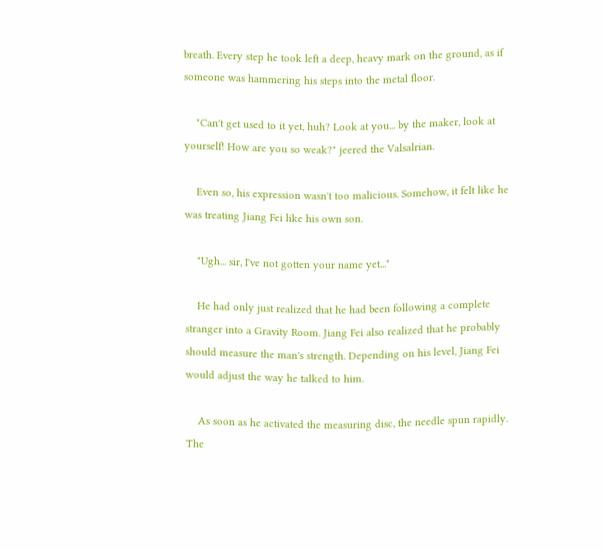breath. Every step he took left a deep, heavy mark on the ground, as if someone was hammering his steps into the metal floor.

    "Can't get used to it yet, huh? Look at you... by the maker, look at yourself! How are you so weak?" jeered the Valsalrian.

    Even so, his expression wasn't too malicious. Somehow, it felt like he was treating Jiang Fei like his own son.

    "Ugh... sir, I've not gotten your name yet..."

    He had only just realized that he had been following a complete stranger into a Gravity Room. Jiang Fei also realized that he probably should measure the man's strength. Depending on his level, Jiang Fei would adjust the way he talked to him.

    As soon as he activated the measuring disc, the needle spun rapidly. The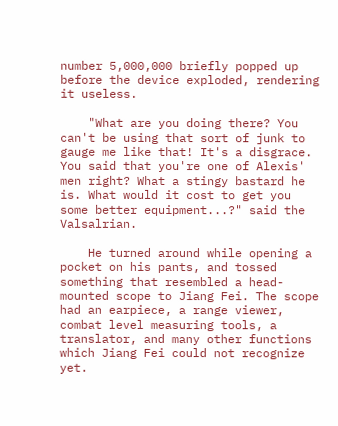number 5,000,000 briefly popped up before the device exploded, rendering it useless.

    "What are you doing there? You can't be using that sort of junk to gauge me like that! It's a disgrace. You said that you're one of Alexis' men right? What a stingy bastard he is. What would it cost to get you some better equipment...?" said the Valsalrian.

    He turned around while opening a pocket on his pants, and tossed something that resembled a head-mounted scope to Jiang Fei. The scope had an earpiece, a range viewer, combat level measuring tools, a translator, and many other functions which Jiang Fei could not recognize yet.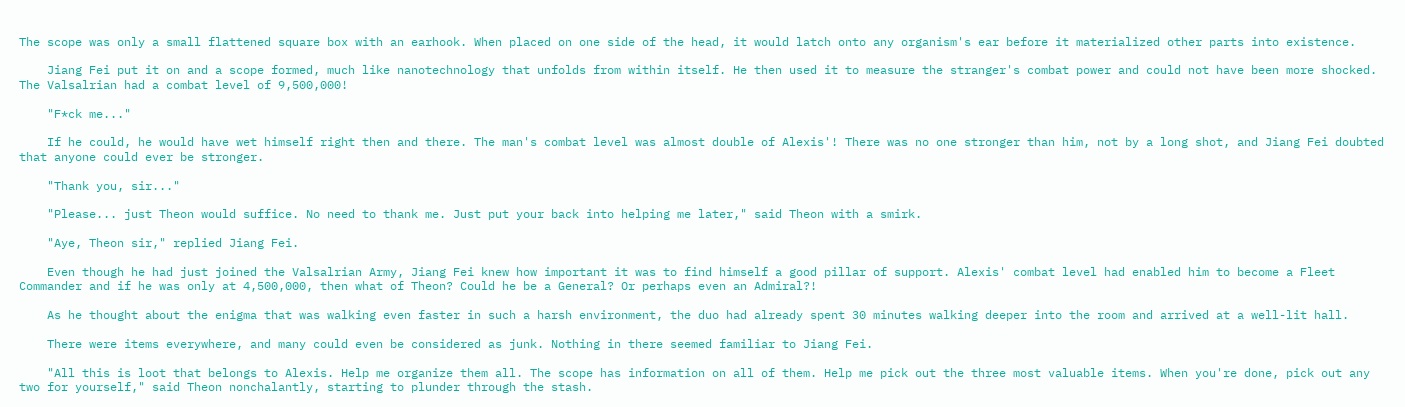The scope was only a small flattened square box with an earhook. When placed on one side of the head, it would latch onto any organism's ear before it materialized other parts into existence.

    Jiang Fei put it on and a scope formed, much like nanotechnology that unfolds from within itself. He then used it to measure the stranger's combat power and could not have been more shocked. The Valsalrian had a combat level of 9,500,000!

    "F*ck me..."

    If he could, he would have wet himself right then and there. The man's combat level was almost double of Alexis'! There was no one stronger than him, not by a long shot, and Jiang Fei doubted that anyone could ever be stronger.

    "Thank you, sir..."

    "Please... just Theon would suffice. No need to thank me. Just put your back into helping me later," said Theon with a smirk.

    "Aye, Theon sir," replied Jiang Fei.

    Even though he had just joined the Valsalrian Army, Jiang Fei knew how important it was to find himself a good pillar of support. Alexis' combat level had enabled him to become a Fleet Commander and if he was only at 4,500,000, then what of Theon? Could he be a General? Or perhaps even an Admiral?!

    As he thought about the enigma that was walking even faster in such a harsh environment, the duo had already spent 30 minutes walking deeper into the room and arrived at a well-lit hall.

    There were items everywhere, and many could even be considered as junk. Nothing in there seemed familiar to Jiang Fei.

    "All this is loot that belongs to Alexis. Help me organize them all. The scope has information on all of them. Help me pick out the three most valuable items. When you're done, pick out any two for yourself," said Theon nonchalantly, starting to plunder through the stash.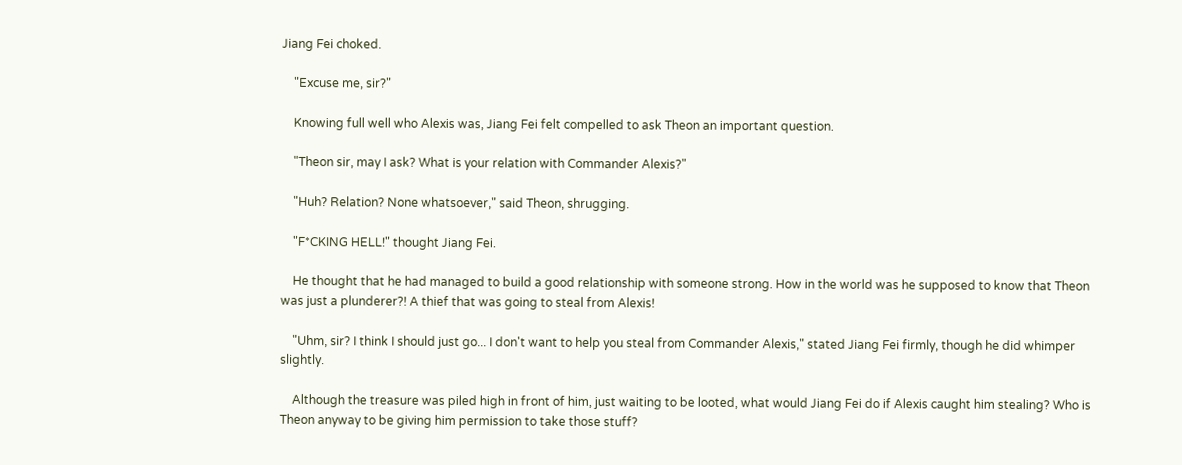Jiang Fei choked.

    "Excuse me, sir?"

    Knowing full well who Alexis was, Jiang Fei felt compelled to ask Theon an important question.

    "Theon sir, may I ask? What is your relation with Commander Alexis?"

    "Huh? Relation? None whatsoever," said Theon, shrugging.

    "F*CKING HELL!" thought Jiang Fei.

    He thought that he had managed to build a good relationship with someone strong. How in the world was he supposed to know that Theon was just a plunderer?! A thief that was going to steal from Alexis!

    "Uhm, sir? I think I should just go... I don't want to help you steal from Commander Alexis," stated Jiang Fei firmly, though he did whimper slightly.

    Although the treasure was piled high in front of him, just waiting to be looted, what would Jiang Fei do if Alexis caught him stealing? Who is Theon anyway to be giving him permission to take those stuff?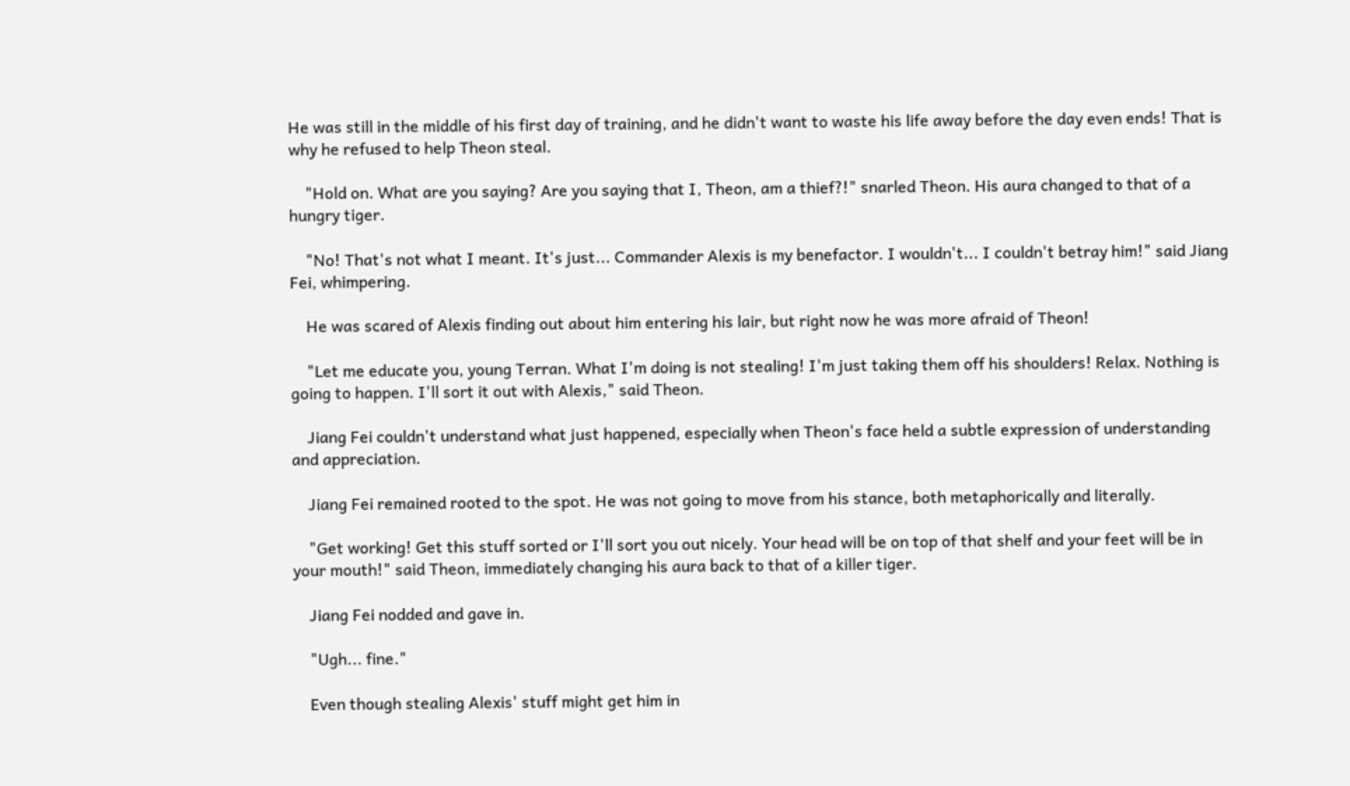He was still in the middle of his first day of training, and he didn't want to waste his life away before the day even ends! That is why he refused to help Theon steal.

    "Hold on. What are you saying? Are you saying that I, Theon, am a thief?!" snarled Theon. His aura changed to that of a hungry tiger.

    "No! That's not what I meant. It's just... Commander Alexis is my benefactor. I wouldn't... I couldn't betray him!" said Jiang Fei, whimpering.

    He was scared of Alexis finding out about him entering his lair, but right now he was more afraid of Theon!

    "Let me educate you, young Terran. What I'm doing is not stealing! I'm just taking them off his shoulders! Relax. Nothing is going to happen. I'll sort it out with Alexis," said Theon.

    Jiang Fei couldn't understand what just happened, especially when Theon's face held a subtle expression of understanding and appreciation.

    Jiang Fei remained rooted to the spot. He was not going to move from his stance, both metaphorically and literally.

    "Get working! Get this stuff sorted or I'll sort you out nicely. Your head will be on top of that shelf and your feet will be in your mouth!" said Theon, immediately changing his aura back to that of a killer tiger.

    Jiang Fei nodded and gave in.

    "Ugh... fine."

    Even though stealing Alexis' stuff might get him in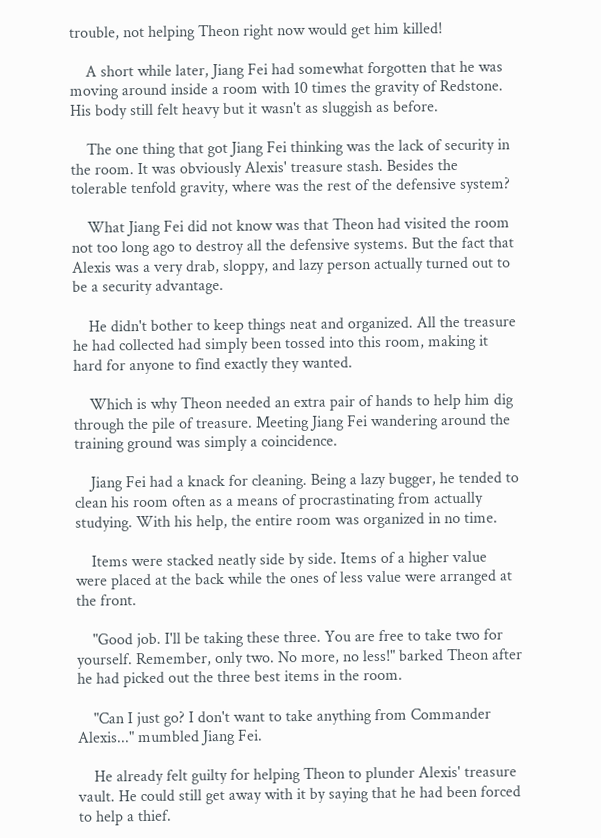trouble, not helping Theon right now would get him killed!

    A short while later, Jiang Fei had somewhat forgotten that he was moving around inside a room with 10 times the gravity of Redstone. His body still felt heavy but it wasn't as sluggish as before.

    The one thing that got Jiang Fei thinking was the lack of security in the room. It was obviously Alexis' treasure stash. Besides the tolerable tenfold gravity, where was the rest of the defensive system?

    What Jiang Fei did not know was that Theon had visited the room not too long ago to destroy all the defensive systems. But the fact that Alexis was a very drab, sloppy, and lazy person actually turned out to be a security advantage.

    He didn't bother to keep things neat and organized. All the treasure he had collected had simply been tossed into this room, making it hard for anyone to find exactly they wanted.

    Which is why Theon needed an extra pair of hands to help him dig through the pile of treasure. Meeting Jiang Fei wandering around the training ground was simply a coincidence.

    Jiang Fei had a knack for cleaning. Being a lazy bugger, he tended to clean his room often as a means of procrastinating from actually studying. With his help, the entire room was organized in no time.

    Items were stacked neatly side by side. Items of a higher value were placed at the back while the ones of less value were arranged at the front.

    "Good job. I'll be taking these three. You are free to take two for yourself. Remember, only two. No more, no less!" barked Theon after he had picked out the three best items in the room.

    "Can I just go? I don't want to take anything from Commander Alexis..." mumbled Jiang Fei.

    He already felt guilty for helping Theon to plunder Alexis' treasure vault. He could still get away with it by saying that he had been forced to help a thief.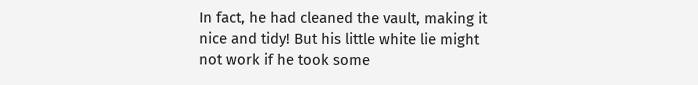In fact, he had cleaned the vault, making it nice and tidy! But his little white lie might not work if he took some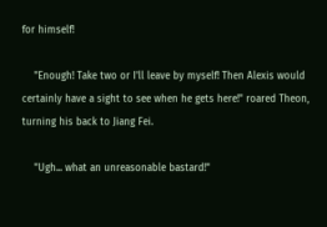for himself!

    "Enough! Take two or I'll leave by myself! Then Alexis would certainly have a sight to see when he gets here!" roared Theon, turning his back to Jiang Fei.

    "Ugh... what an unreasonable bastard!"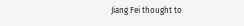Jiang Fei thought to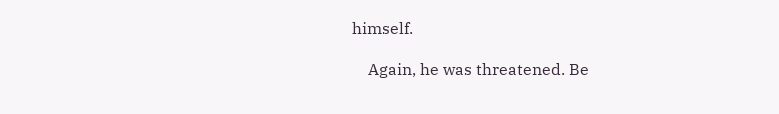himself.

    Again, he was threatened. Be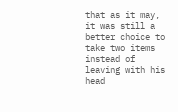that as it may, it was still a better choice to take two items instead of leaving with his head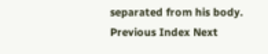separated from his body.
Previous Index Next